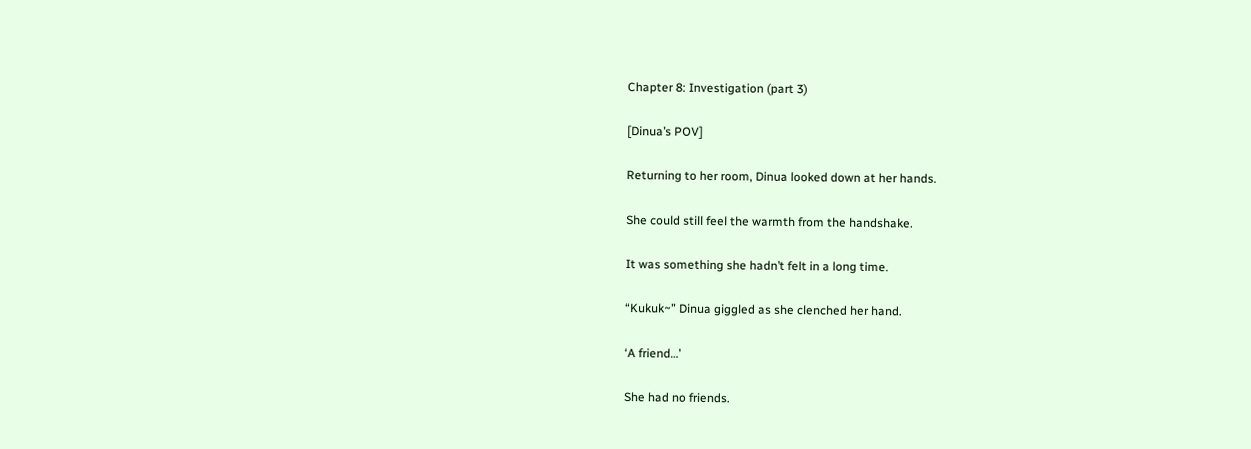Chapter 8: Investigation (part 3)

[Dinua’s POV]

Returning to her room, Dinua looked down at her hands.

She could still feel the warmth from the handshake.

It was something she hadn’t felt in a long time.

“Kukuk~” Dinua giggled as she clenched her hand.

‘A friend…’

She had no friends.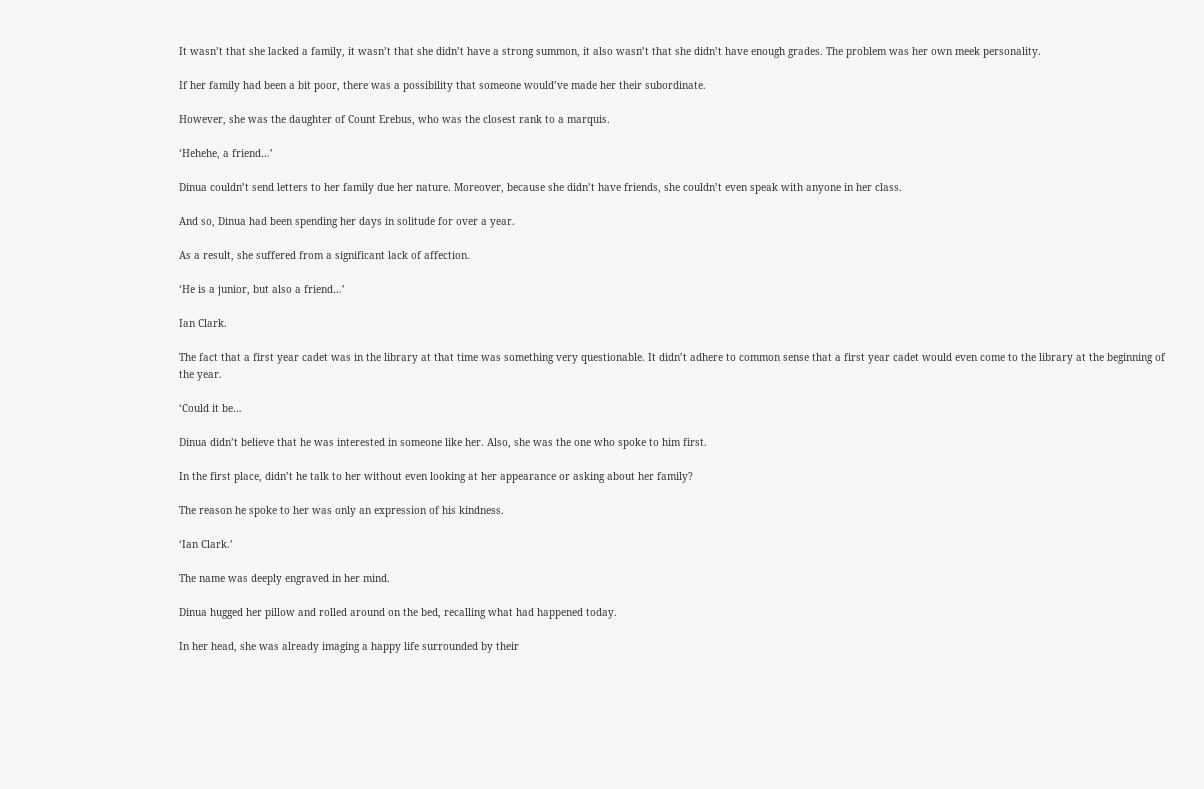It wasn’t that she lacked a family, it wasn’t that she didn’t have a strong summon, it also wasn’t that she didn’t have enough grades. The problem was her own meek personality.

If her family had been a bit poor, there was a possibility that someone would’ve made her their subordinate.

However, she was the daughter of Count Erebus, who was the closest rank to a marquis.

‘Hehehe, a friend…’

Dinua couldn’t send letters to her family due her nature. Moreover, because she didn’t have friends, she couldn’t even speak with anyone in her class.

And so, Dinua had been spending her days in solitude for over a year.

As a result, she suffered from a significant lack of affection.

‘He is a junior, but also a friend…’

Ian Clark.

The fact that a first year cadet was in the library at that time was something very questionable. It didn’t adhere to common sense that a first year cadet would even come to the library at the beginning of the year.

‘Could it be…

Dinua didn’t believe that he was interested in someone like her. Also, she was the one who spoke to him first.

In the first place, didn’t he talk to her without even looking at her appearance or asking about her family?

The reason he spoke to her was only an expression of his kindness.

‘Ian Clark.’

The name was deeply engraved in her mind.

Dinua hugged her pillow and rolled around on the bed, recalling what had happened today.

In her head, she was already imaging a happy life surrounded by their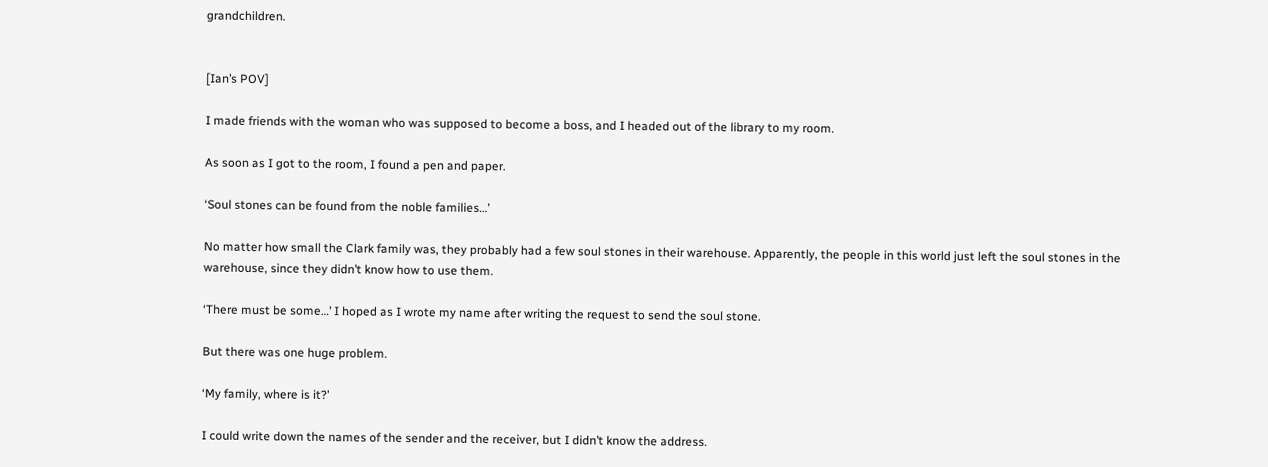grandchildren.


[Ian’s POV]

I made friends with the woman who was supposed to become a boss, and I headed out of the library to my room.

As soon as I got to the room, I found a pen and paper.

‘Soul stones can be found from the noble families…’

No matter how small the Clark family was, they probably had a few soul stones in their warehouse. Apparently, the people in this world just left the soul stones in the warehouse, since they didn’t know how to use them.

‘There must be some…’ I hoped as I wrote my name after writing the request to send the soul stone.

But there was one huge problem.

‘My family, where is it?’

I could write down the names of the sender and the receiver, but I didn’t know the address.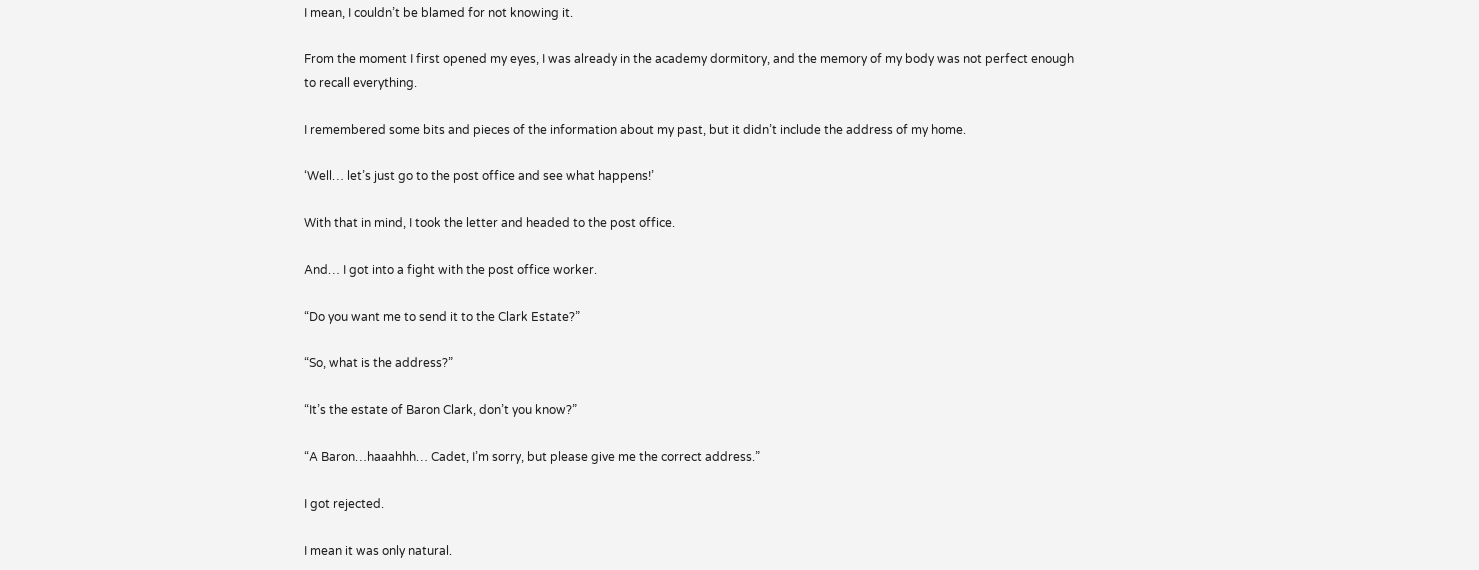I mean, I couldn’t be blamed for not knowing it.

From the moment I first opened my eyes, I was already in the academy dormitory, and the memory of my body was not perfect enough to recall everything.

I remembered some bits and pieces of the information about my past, but it didn’t include the address of my home.

‘Well… let’s just go to the post office and see what happens!’

With that in mind, I took the letter and headed to the post office.

And… I got into a fight with the post office worker.

“Do you want me to send it to the Clark Estate?”

“So, what is the address?”

“It’s the estate of Baron Clark, don’t you know?”

“A Baron…haaahhh… Cadet, I’m sorry, but please give me the correct address.”

I got rejected.

I mean it was only natural.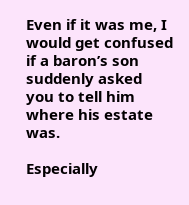Even if it was me, I would get confused if a baron’s son suddenly asked you to tell him where his estate was.

Especially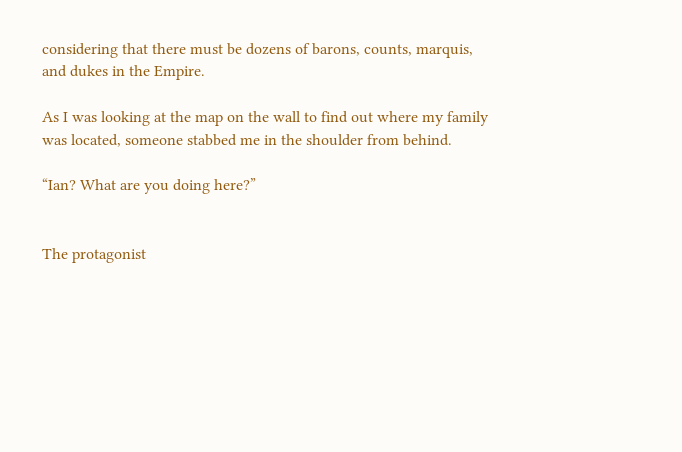considering that there must be dozens of barons, counts, marquis, and dukes in the Empire.

As I was looking at the map on the wall to find out where my family was located, someone stabbed me in the shoulder from behind.

“Ian? What are you doing here?”


The protagonist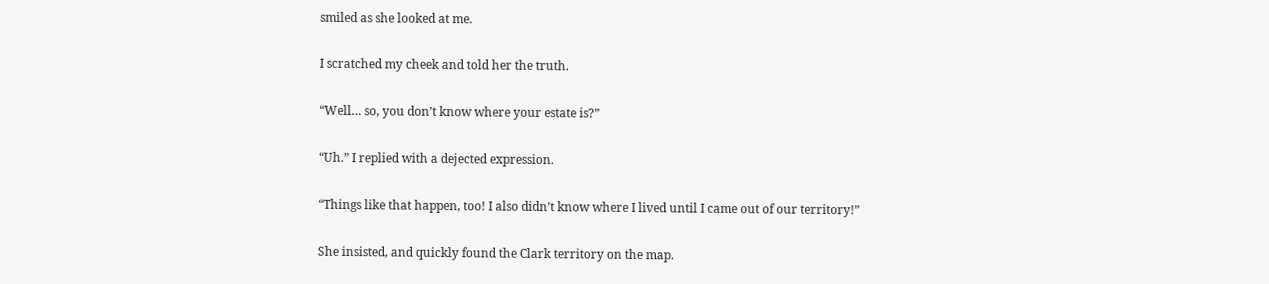smiled as she looked at me.

I scratched my cheek and told her the truth.

“Well… so, you don’t know where your estate is?”

“Uh.” I replied with a dejected expression.

“Things like that happen, too! I also didn’t know where I lived until I came out of our territory!”

She insisted, and quickly found the Clark territory on the map.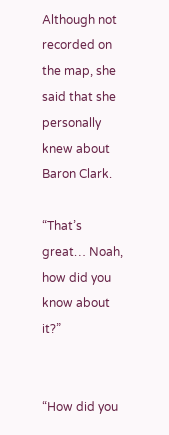Although not recorded on the map, she said that she personally knew about Baron Clark.

“That’s great… Noah, how did you know about it?”


“How did you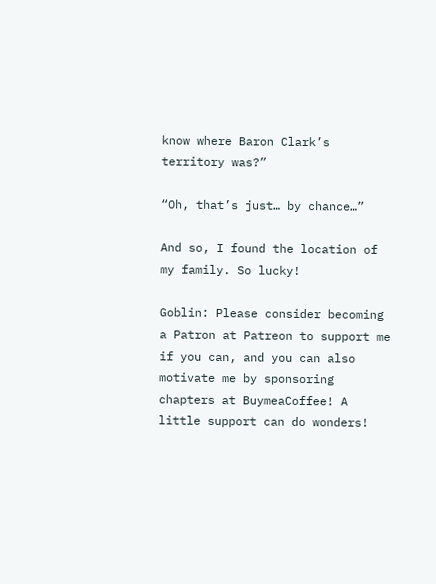know where Baron Clark’s territory was?”

“Oh, that’s just… by chance…”

And so, I found the location of my family. So lucky!

Goblin: Please consider becoming a Patron at Patreon to support me if you can, and you can also motivate me by sponsoring chapters at BuymeaCoffee! A little support can do wonders!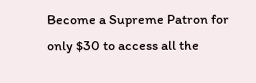Become a Supreme Patron for only $30 to access all the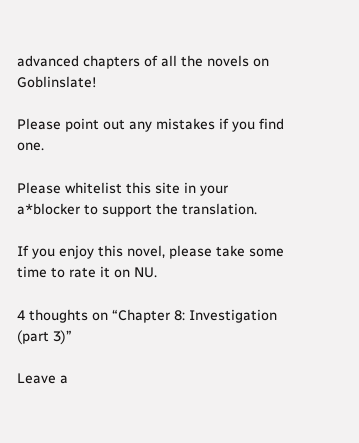advanced chapters of all the novels on Goblinslate!

Please point out any mistakes if you find one.

Please whitelist this site in your a*blocker to support the translation.

If you enjoy this novel, please take some time to rate it on NU.

4 thoughts on “Chapter 8: Investigation (part 3)”

Leave a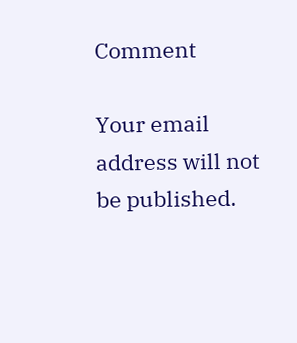Comment

Your email address will not be published.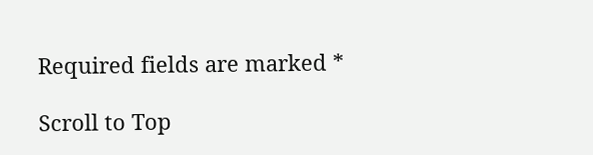Required fields are marked *

Scroll to Top